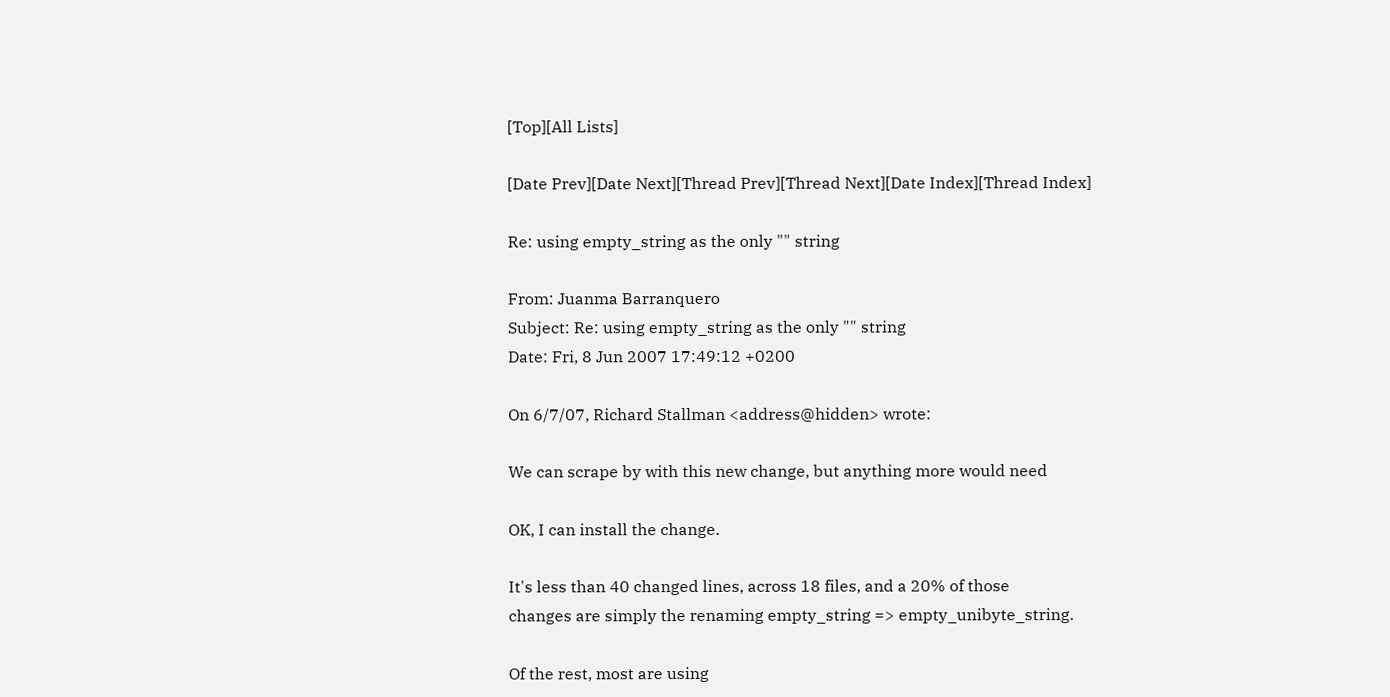[Top][All Lists]

[Date Prev][Date Next][Thread Prev][Thread Next][Date Index][Thread Index]

Re: using empty_string as the only "" string

From: Juanma Barranquero
Subject: Re: using empty_string as the only "" string
Date: Fri, 8 Jun 2007 17:49:12 +0200

On 6/7/07, Richard Stallman <address@hidden> wrote:

We can scrape by with this new change, but anything more would need

OK, I can install the change.

It's less than 40 changed lines, across 18 files, and a 20% of those
changes are simply the renaming empty_string => empty_unibyte_string.

Of the rest, most are using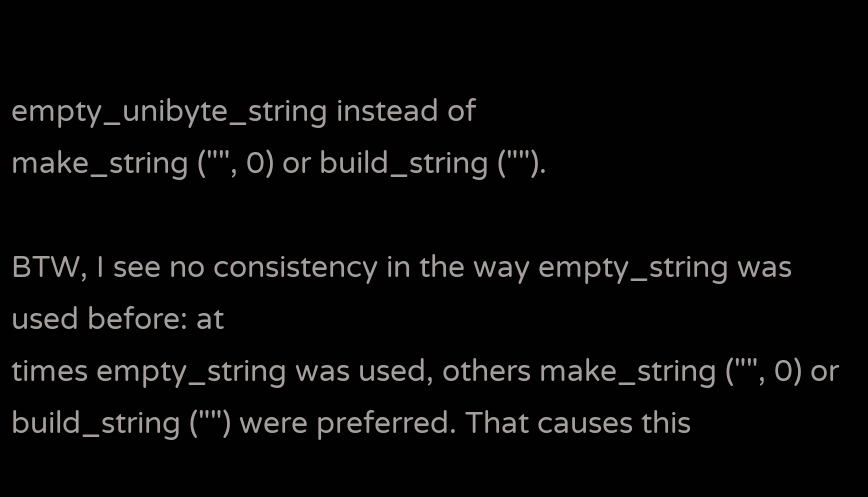empty_unibyte_string instead of
make_string ("", 0) or build_string ("").

BTW, I see no consistency in the way empty_string was used before: at
times empty_string was used, others make_string ("", 0) or
build_string ("") were preferred. That causes this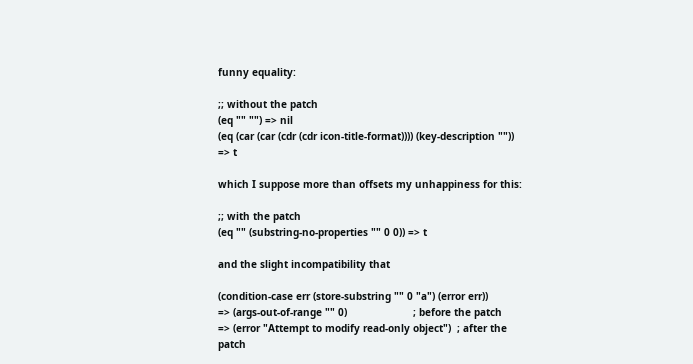funny equality:

;; without the patch
(eq "" "") => nil
(eq (car (car (cdr (cdr icon-title-format)))) (key-description "")) => t

which I suppose more than offsets my unhappiness for this:

;; with the patch
(eq "" (substring-no-properties "" 0 0)) => t

and the slight incompatibility that

(condition-case err (store-substring "" 0 "a") (error err))
=> (args-out-of-range "" 0)                      ; before the patch
=> (error "Attempt to modify read-only object")  ; after the patch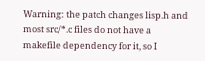Warning: the patch changes lisp.h and most src/*.c files do not have a
makefile dependency for it, so I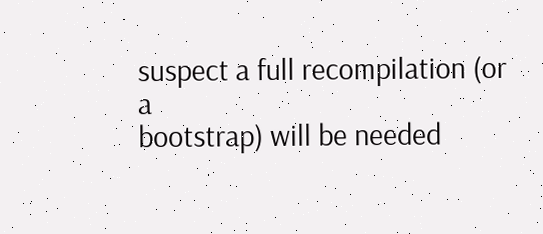suspect a full recompilation (or a
bootstrap) will be needed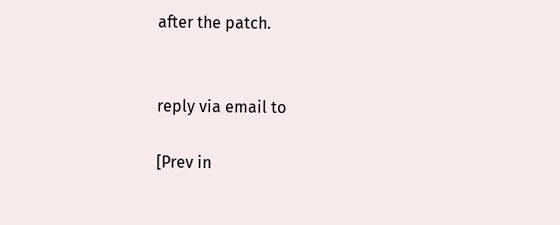after the patch.


reply via email to

[Prev in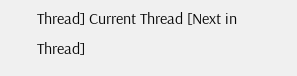Thread] Current Thread [Next in Thread]